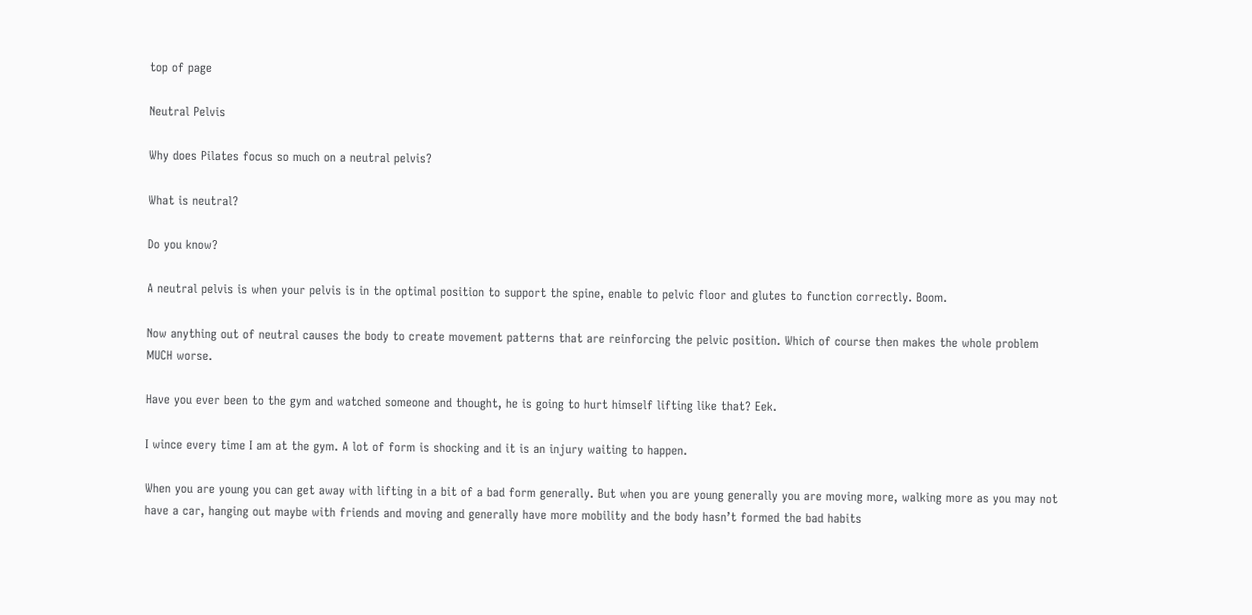top of page

Neutral Pelvis

Why does Pilates focus so much on a neutral pelvis?

What is neutral?

Do you know?

A neutral pelvis is when your pelvis is in the optimal position to support the spine, enable to pelvic floor and glutes to function correctly. Boom.

Now anything out of neutral causes the body to create movement patterns that are reinforcing the pelvic position. Which of course then makes the whole problem MUCH worse.

Have you ever been to the gym and watched someone and thought, he is going to hurt himself lifting like that? Eek.

I wince every time I am at the gym. A lot of form is shocking and it is an injury waiting to happen.

When you are young you can get away with lifting in a bit of a bad form generally. But when you are young generally you are moving more, walking more as you may not have a car, hanging out maybe with friends and moving and generally have more mobility and the body hasn’t formed the bad habits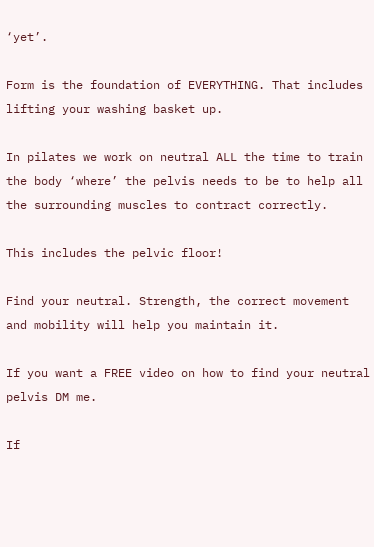‘yet’.

Form is the foundation of EVERYTHING. That includes lifting your washing basket up.

In pilates we work on neutral ALL the time to train the body ‘where’ the pelvis needs to be to help all the surrounding muscles to contract correctly.

This includes the pelvic floor!

Find your neutral. Strength, the correct movement and mobility will help you maintain it.

If you want a FREE video on how to find your neutral pelvis DM me.

If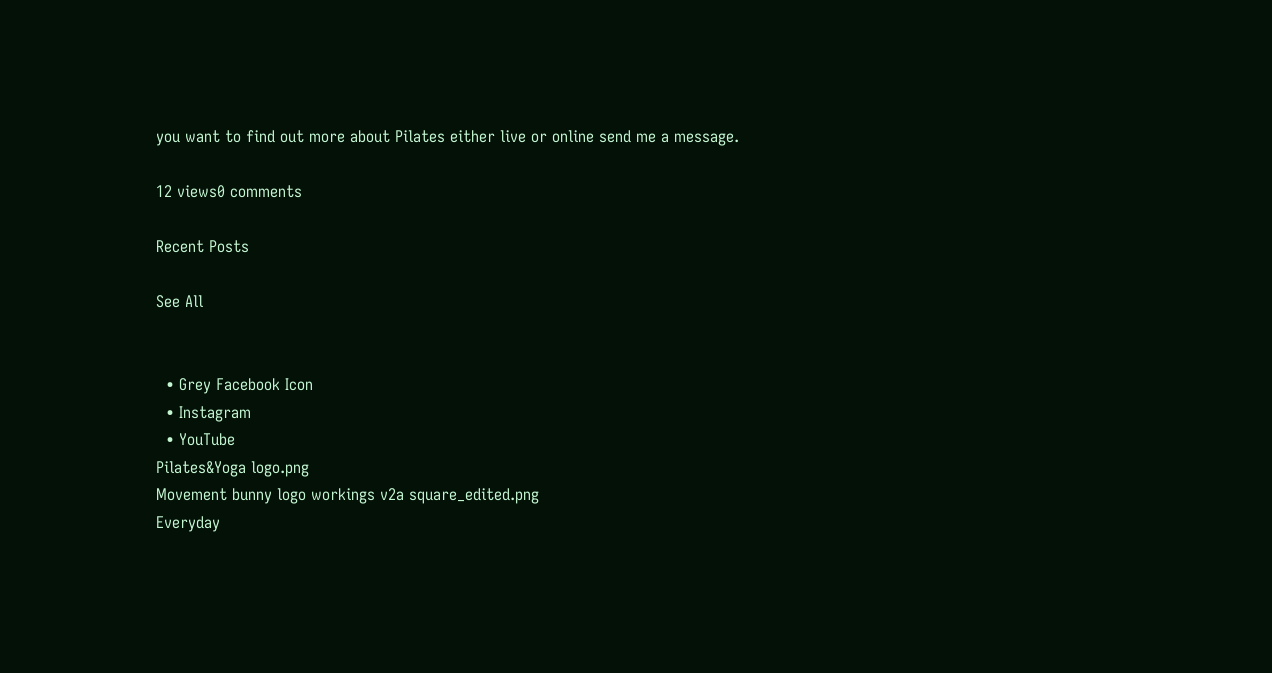you want to find out more about Pilates either live or online send me a message.

12 views0 comments

Recent Posts

See All


  • Grey Facebook Icon
  • Instagram
  • YouTube
Pilates&Yoga logo.png
Movement bunny logo workings v2a square_edited.png
Everyday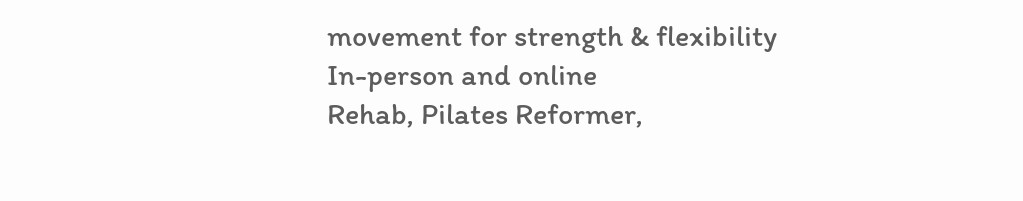movement for strength & flexibility
In-person and online
Rehab, Pilates Reformer,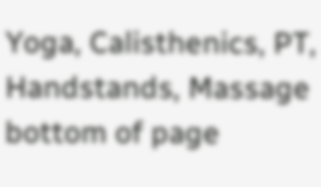Yoga, Calisthenics, PT, Handstands, Massage
bottom of page